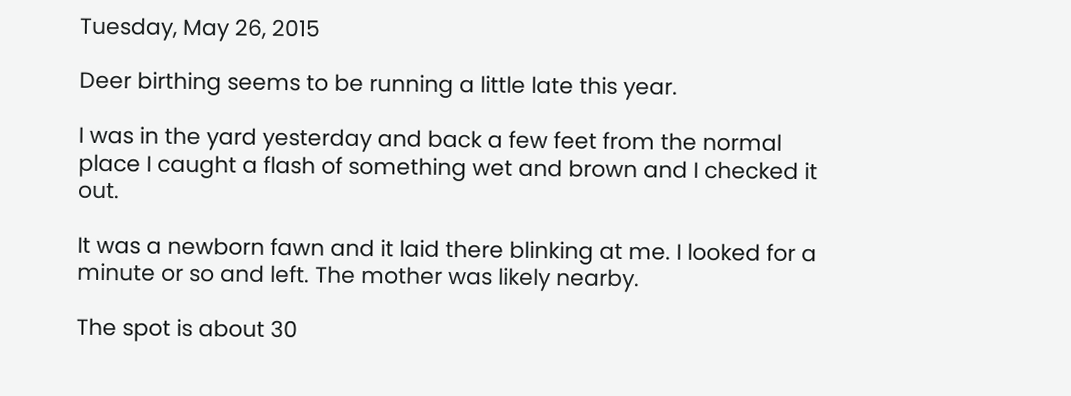Tuesday, May 26, 2015

Deer birthing seems to be running a little late this year.

I was in the yard yesterday and back a few feet from the normal place I caught a flash of something wet and brown and I checked it out.

It was a newborn fawn and it laid there blinking at me. I looked for a minute or so and left. The mother was likely nearby.

The spot is about 30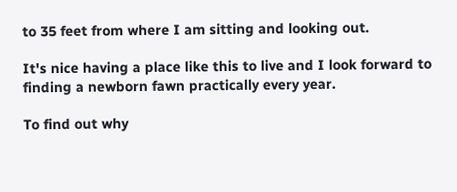to 35 feet from where I am sitting and looking out.

It's nice having a place like this to live and I look forward to finding a newborn fawn practically every year.

To find out why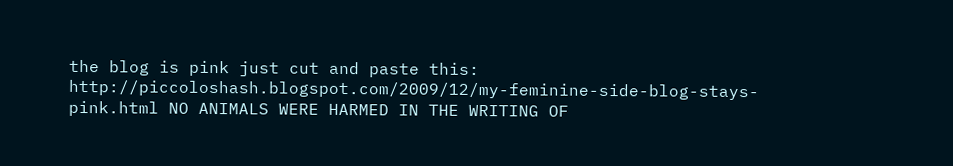the blog is pink just cut and paste this: http://piccoloshash.blogspot.com/2009/12/my-feminine-side-blog-stays-pink.html NO ANIMALS WERE HARMED IN THE WRITING OF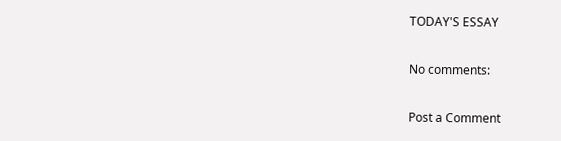TODAY'S ESSAY

No comments:

Post a Comment